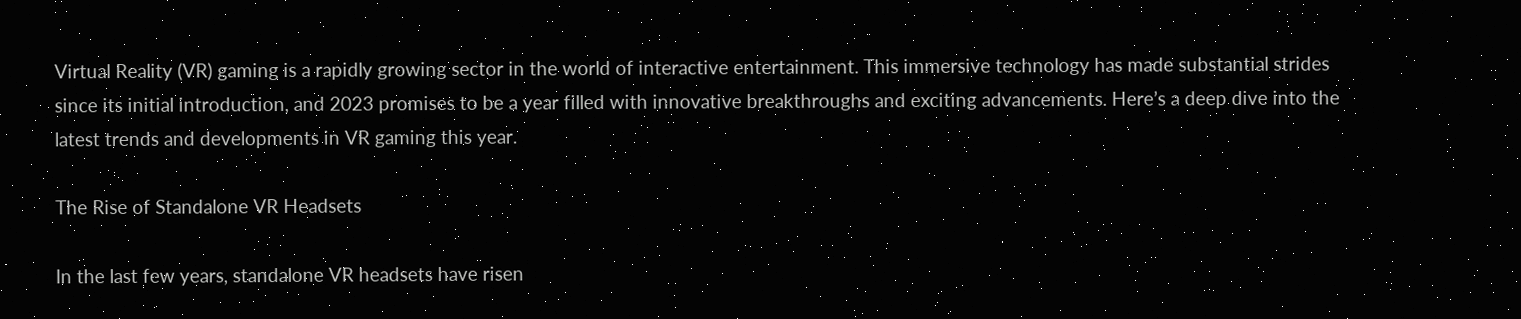Virtual Reality (VR) gaming is a rapidly growing sector in the world of interactive entertainment. This immersive technology has made substantial strides since its initial introduction, and 2023 promises to be a year filled with innovative breakthroughs and exciting advancements. Here’s a deep dive into the latest trends and developments in VR gaming this year.

The Rise of Standalone VR Headsets

In the last few years, standalone VR headsets have risen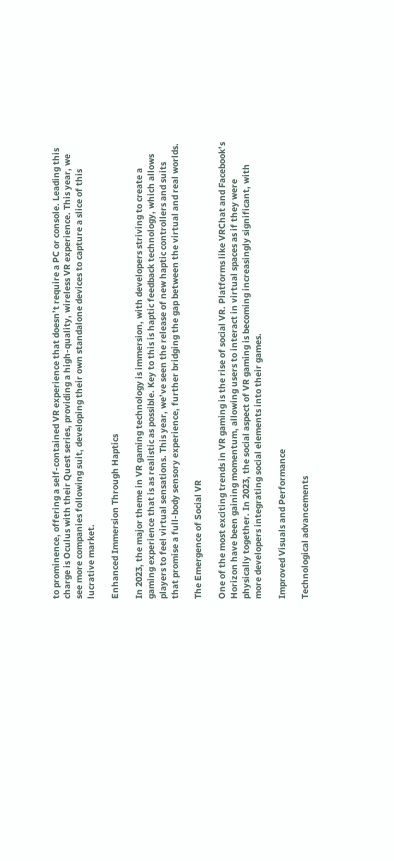to prominence, offering a self-contained VR experience that doesn’t require a PC or console. Leading this charge is Oculus with their Quest series, providing a high-quality, wireless VR experience. This year, we see more companies following suit, developing their own standalone devices to capture a slice of this lucrative market.

Enhanced Immersion Through Haptics

In 2023, the major theme in VR gaming technology is immersion, with developers striving to create a gaming experience that is as realistic as possible. Key to this is haptic feedback technology, which allows players to feel virtual sensations. This year, we’ve seen the release of new haptic controllers and suits that promise a full-body sensory experience, further bridging the gap between the virtual and real worlds.

The Emergence of Social VR

One of the most exciting trends in VR gaming is the rise of social VR. Platforms like VRChat and Facebook’s Horizon have been gaining momentum, allowing users to interact in virtual spaces as if they were physically together. In 2023, the social aspect of VR gaming is becoming increasingly significant, with more developers integrating social elements into their games.

Improved Visuals and Performance

Technological advancements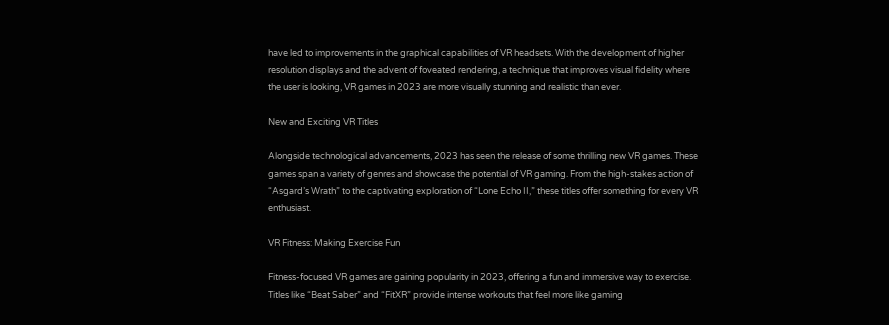have led to improvements in the graphical capabilities of VR headsets. With the development of higher resolution displays and the advent of foveated rendering, a technique that improves visual fidelity where the user is looking, VR games in 2023 are more visually stunning and realistic than ever.

New and Exciting VR Titles

Alongside technological advancements, 2023 has seen the release of some thrilling new VR games. These games span a variety of genres and showcase the potential of VR gaming. From the high-stakes action of “Asgard’s Wrath” to the captivating exploration of “Lone Echo II,” these titles offer something for every VR enthusiast.

VR Fitness: Making Exercise Fun

Fitness-focused VR games are gaining popularity in 2023, offering a fun and immersive way to exercise. Titles like “Beat Saber” and “FitXR” provide intense workouts that feel more like gaming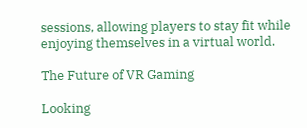sessions, allowing players to stay fit while enjoying themselves in a virtual world.

The Future of VR Gaming

Looking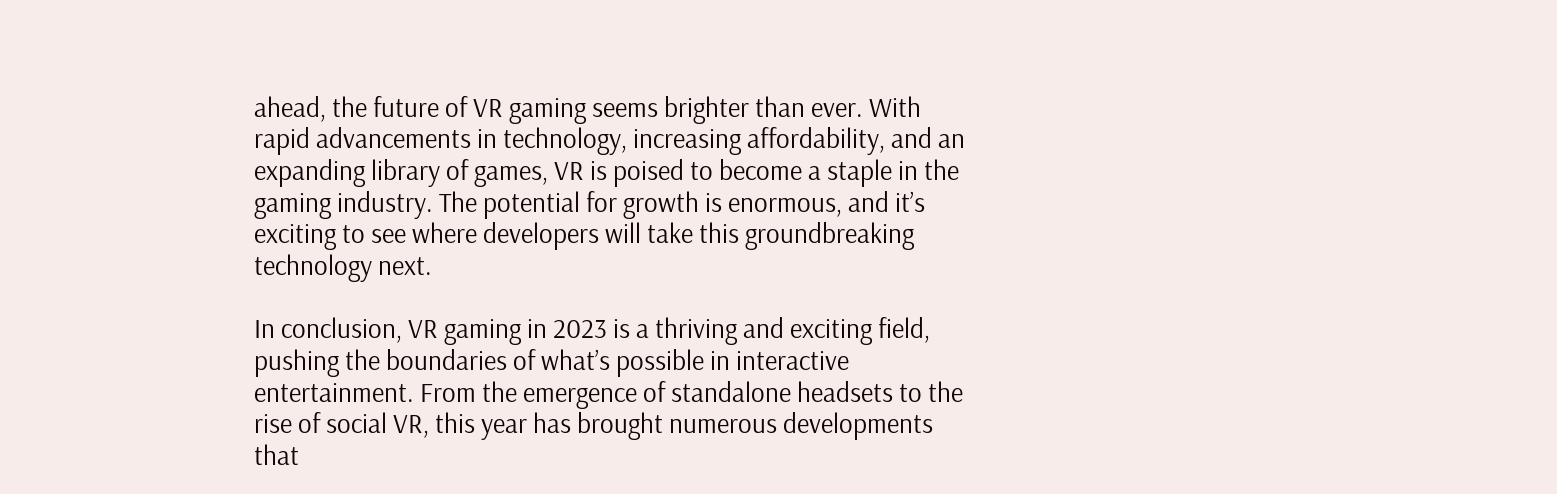ahead, the future of VR gaming seems brighter than ever. With rapid advancements in technology, increasing affordability, and an expanding library of games, VR is poised to become a staple in the gaming industry. The potential for growth is enormous, and it’s exciting to see where developers will take this groundbreaking technology next.

In conclusion, VR gaming in 2023 is a thriving and exciting field, pushing the boundaries of what’s possible in interactive entertainment. From the emergence of standalone headsets to the rise of social VR, this year has brought numerous developments that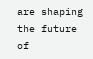are shaping the future of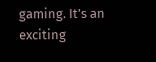gaming. It’s an exciting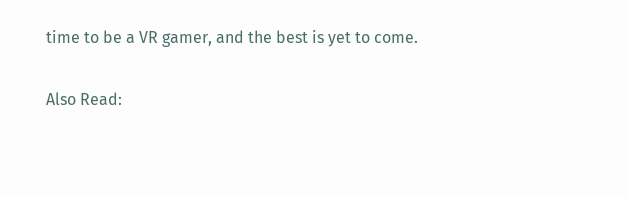time to be a VR gamer, and the best is yet to come.

Also Read: